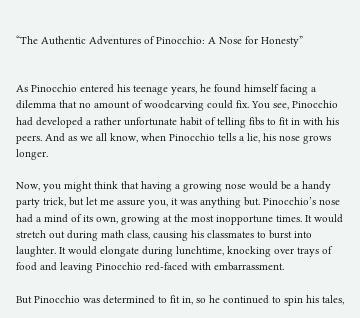“The Authentic Adventures of Pinocchio: A Nose for Honesty”


As Pinocchio entered his teenage years, he found himself facing a dilemma that no amount of woodcarving could fix. You see, Pinocchio had developed a rather unfortunate habit of telling fibs to fit in with his peers. And as we all know, when Pinocchio tells a lie, his nose grows longer.

Now, you might think that having a growing nose would be a handy party trick, but let me assure you, it was anything but. Pinocchio’s nose had a mind of its own, growing at the most inopportune times. It would stretch out during math class, causing his classmates to burst into laughter. It would elongate during lunchtime, knocking over trays of food and leaving Pinocchio red-faced with embarrassment.

But Pinocchio was determined to fit in, so he continued to spin his tales,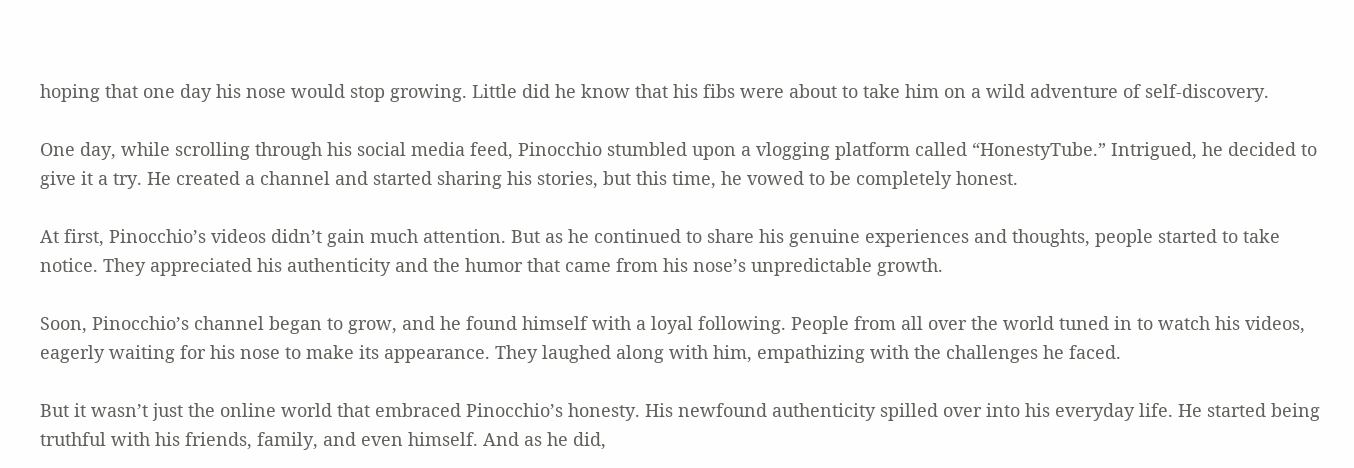hoping that one day his nose would stop growing. Little did he know that his fibs were about to take him on a wild adventure of self-discovery.

One day, while scrolling through his social media feed, Pinocchio stumbled upon a vlogging platform called “HonestyTube.” Intrigued, he decided to give it a try. He created a channel and started sharing his stories, but this time, he vowed to be completely honest.

At first, Pinocchio’s videos didn’t gain much attention. But as he continued to share his genuine experiences and thoughts, people started to take notice. They appreciated his authenticity and the humor that came from his nose’s unpredictable growth.

Soon, Pinocchio’s channel began to grow, and he found himself with a loyal following. People from all over the world tuned in to watch his videos, eagerly waiting for his nose to make its appearance. They laughed along with him, empathizing with the challenges he faced.

But it wasn’t just the online world that embraced Pinocchio’s honesty. His newfound authenticity spilled over into his everyday life. He started being truthful with his friends, family, and even himself. And as he did,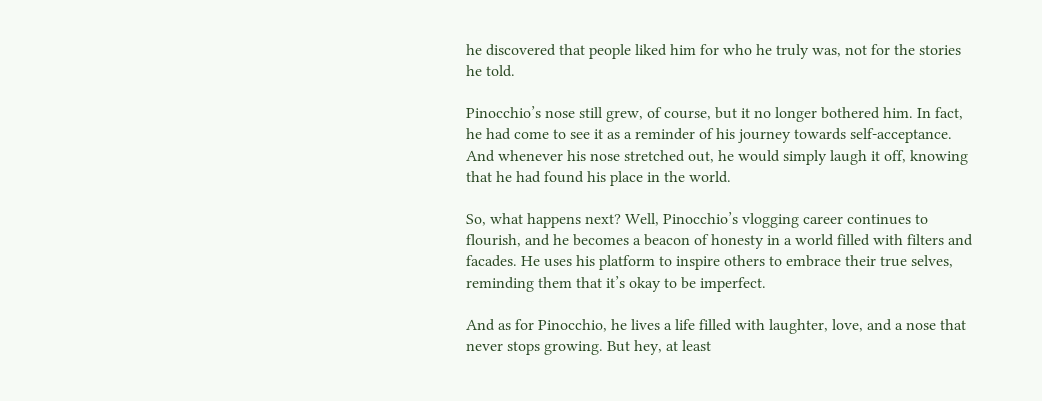he discovered that people liked him for who he truly was, not for the stories he told.

Pinocchio’s nose still grew, of course, but it no longer bothered him. In fact, he had come to see it as a reminder of his journey towards self-acceptance. And whenever his nose stretched out, he would simply laugh it off, knowing that he had found his place in the world.

So, what happens next? Well, Pinocchio’s vlogging career continues to flourish, and he becomes a beacon of honesty in a world filled with filters and facades. He uses his platform to inspire others to embrace their true selves, reminding them that it’s okay to be imperfect.

And as for Pinocchio, he lives a life filled with laughter, love, and a nose that never stops growing. But hey, at least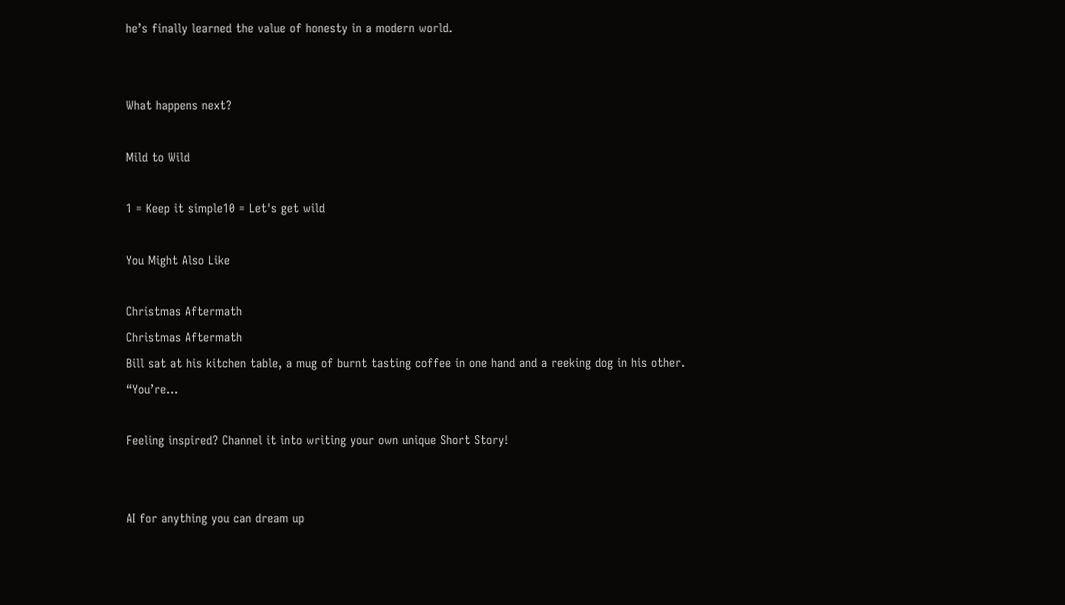he’s finally learned the value of honesty in a modern world.


What happens next?

Mild to Wild

1 = Keep it simple10 = Let's get wild

You Might Also Like

Christmas Aftermath
Christmas Aftermath
Bill sat at his kitchen table, a mug of burnt tasting coffee in one hand and a reeking dog in his other. “You’re...

Feeling inspired? Channel it into writing your own unique Short Story!


AI for anything you can dream up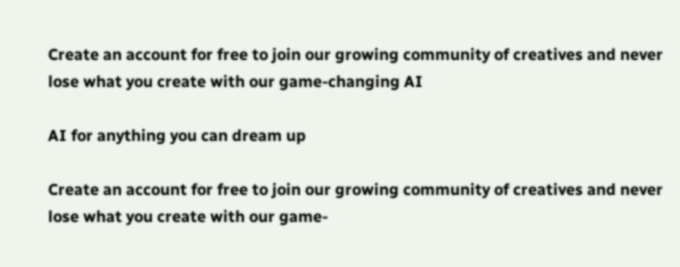Create an account for free to join our growing community of creatives and never lose what you create with our game-changing AI

AI for anything you can dream up

Create an account for free to join our growing community of creatives and never lose what you create with our game-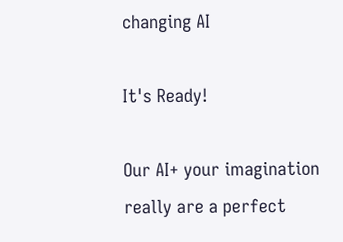changing AI

It's Ready!

Our AI+ your imagination really are a perfect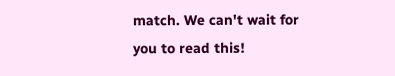match. We can't wait for you to read this!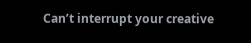Can’t interrupt your creative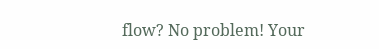flow? No problem! Your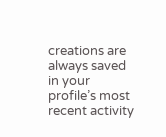creations are always saved in your profile’s most recent activity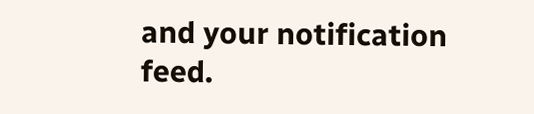and your notification feed.